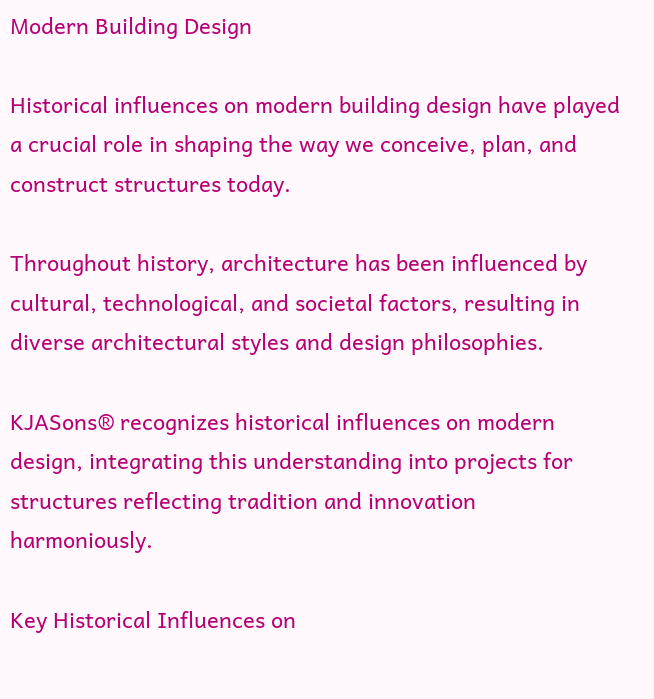Modern Building Design

Historical influences on modern building design have played a crucial role in shaping the way we conceive, plan, and construct structures today.

Throughout history, architecture has been influenced by cultural, technological, and societal factors, resulting in diverse architectural styles and design philosophies.

KJASons® recognizes historical influences on modern design, integrating this understanding into projects for structures reflecting tradition and innovation harmoniously.

Key Historical Influences on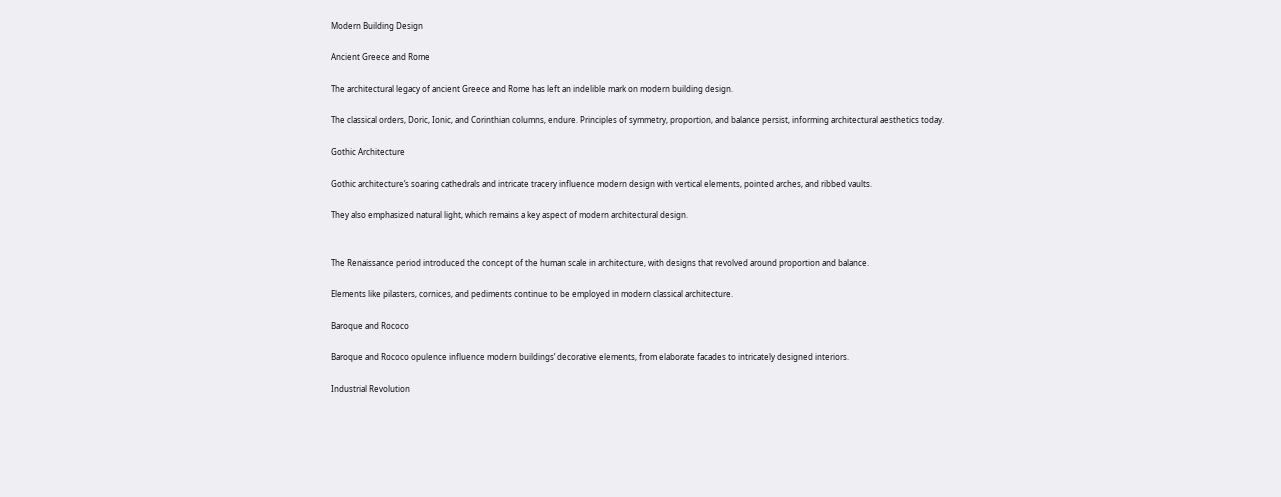Modern Building Design

Ancient Greece and Rome

The architectural legacy of ancient Greece and Rome has left an indelible mark on modern building design.

The classical orders, Doric, Ionic, and Corinthian columns, endure. Principles of symmetry, proportion, and balance persist, informing architectural aesthetics today.

Gothic Architecture

Gothic architecture’s soaring cathedrals and intricate tracery influence modern design with vertical elements, pointed arches, and ribbed vaults.

They also emphasized natural light, which remains a key aspect of modern architectural design.


The Renaissance period introduced the concept of the human scale in architecture, with designs that revolved around proportion and balance.

Elements like pilasters, cornices, and pediments continue to be employed in modern classical architecture.

Baroque and Rococo

Baroque and Rococo opulence influence modern buildings’ decorative elements, from elaborate facades to intricately designed interiors.

Industrial Revolution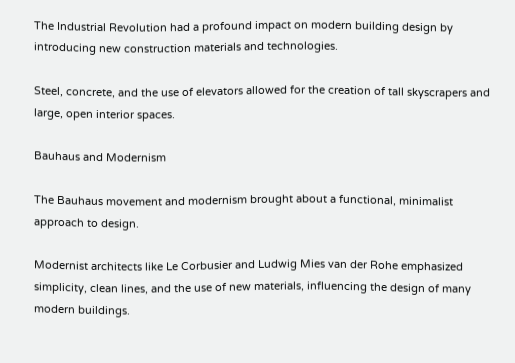The Industrial Revolution had a profound impact on modern building design by introducing new construction materials and technologies.

Steel, concrete, and the use of elevators allowed for the creation of tall skyscrapers and large, open interior spaces.

Bauhaus and Modernism

The Bauhaus movement and modernism brought about a functional, minimalist approach to design.

Modernist architects like Le Corbusier and Ludwig Mies van der Rohe emphasized simplicity, clean lines, and the use of new materials, influencing the design of many modern buildings.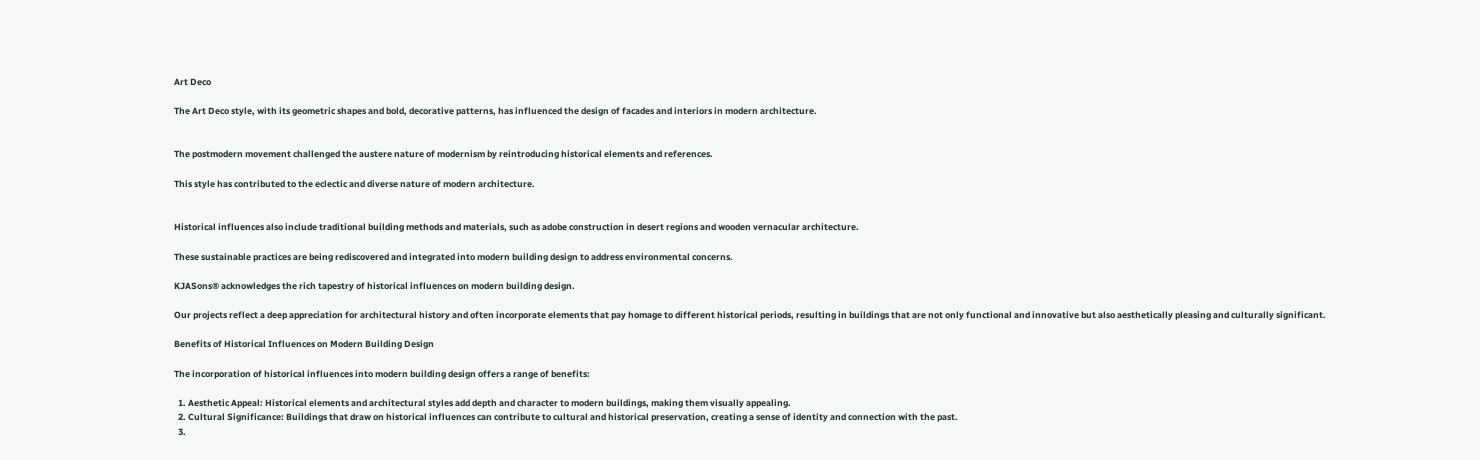Art Deco

The Art Deco style, with its geometric shapes and bold, decorative patterns, has influenced the design of facades and interiors in modern architecture.


The postmodern movement challenged the austere nature of modernism by reintroducing historical elements and references.

This style has contributed to the eclectic and diverse nature of modern architecture.


Historical influences also include traditional building methods and materials, such as adobe construction in desert regions and wooden vernacular architecture.

These sustainable practices are being rediscovered and integrated into modern building design to address environmental concerns.

KJASons® acknowledges the rich tapestry of historical influences on modern building design.

Our projects reflect a deep appreciation for architectural history and often incorporate elements that pay homage to different historical periods, resulting in buildings that are not only functional and innovative but also aesthetically pleasing and culturally significant.

Benefits of Historical Influences on Modern Building Design

The incorporation of historical influences into modern building design offers a range of benefits:

  1. Aesthetic Appeal: Historical elements and architectural styles add depth and character to modern buildings, making them visually appealing.
  2. Cultural Significance: Buildings that draw on historical influences can contribute to cultural and historical preservation, creating a sense of identity and connection with the past.
  3.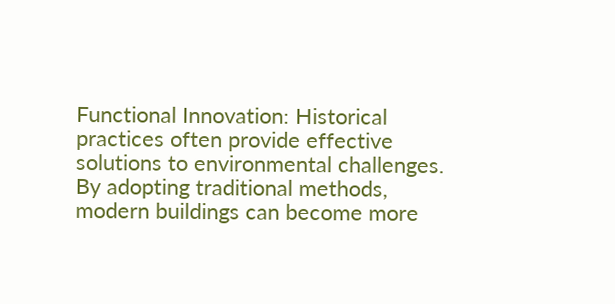Functional Innovation: Historical practices often provide effective solutions to environmental challenges. By adopting traditional methods, modern buildings can become more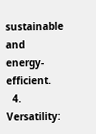sustainable and energy-efficient.
  4. Versatility: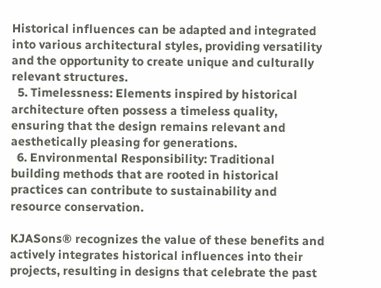Historical influences can be adapted and integrated into various architectural styles, providing versatility and the opportunity to create unique and culturally relevant structures.
  5. Timelessness: Elements inspired by historical architecture often possess a timeless quality, ensuring that the design remains relevant and aesthetically pleasing for generations.
  6. Environmental Responsibility: Traditional building methods that are rooted in historical practices can contribute to sustainability and resource conservation.

KJASons® recognizes the value of these benefits and actively integrates historical influences into their projects, resulting in designs that celebrate the past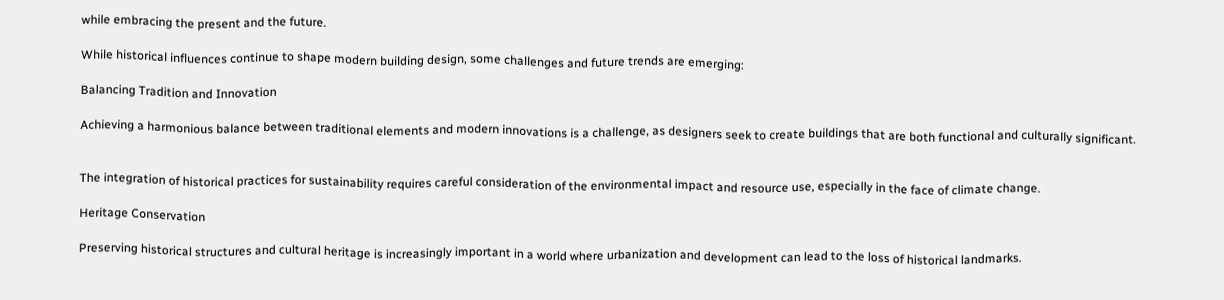while embracing the present and the future.

While historical influences continue to shape modern building design, some challenges and future trends are emerging:

Balancing Tradition and Innovation

Achieving a harmonious balance between traditional elements and modern innovations is a challenge, as designers seek to create buildings that are both functional and culturally significant.


The integration of historical practices for sustainability requires careful consideration of the environmental impact and resource use, especially in the face of climate change.

Heritage Conservation

Preserving historical structures and cultural heritage is increasingly important in a world where urbanization and development can lead to the loss of historical landmarks.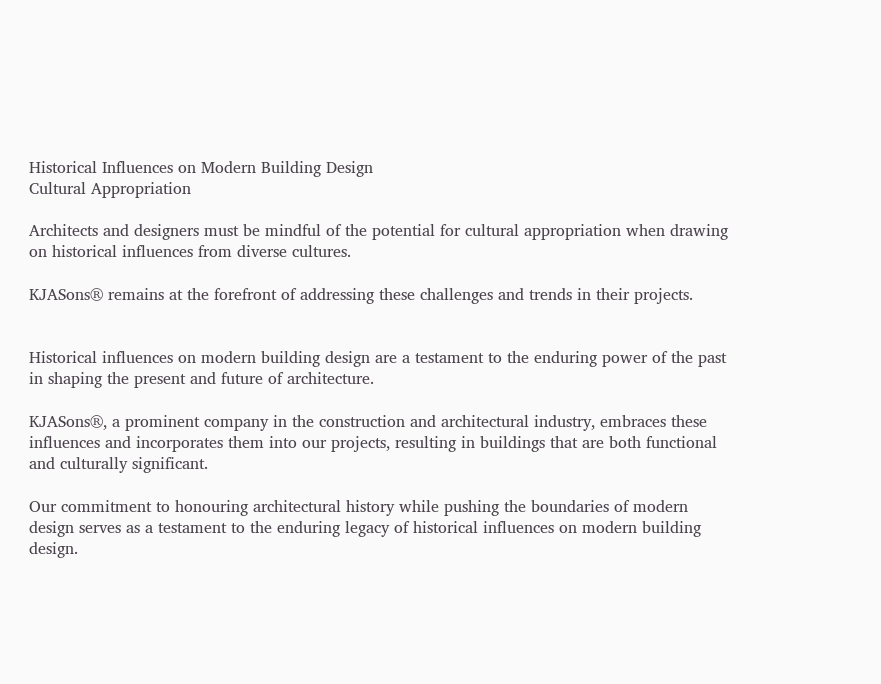Historical Influences on Modern Building Design
Cultural Appropriation

Architects and designers must be mindful of the potential for cultural appropriation when drawing on historical influences from diverse cultures.

KJASons® remains at the forefront of addressing these challenges and trends in their projects.


Historical influences on modern building design are a testament to the enduring power of the past in shaping the present and future of architecture.

KJASons®, a prominent company in the construction and architectural industry, embraces these influences and incorporates them into our projects, resulting in buildings that are both functional and culturally significant.

Our commitment to honouring architectural history while pushing the boundaries of modern design serves as a testament to the enduring legacy of historical influences on modern building design.